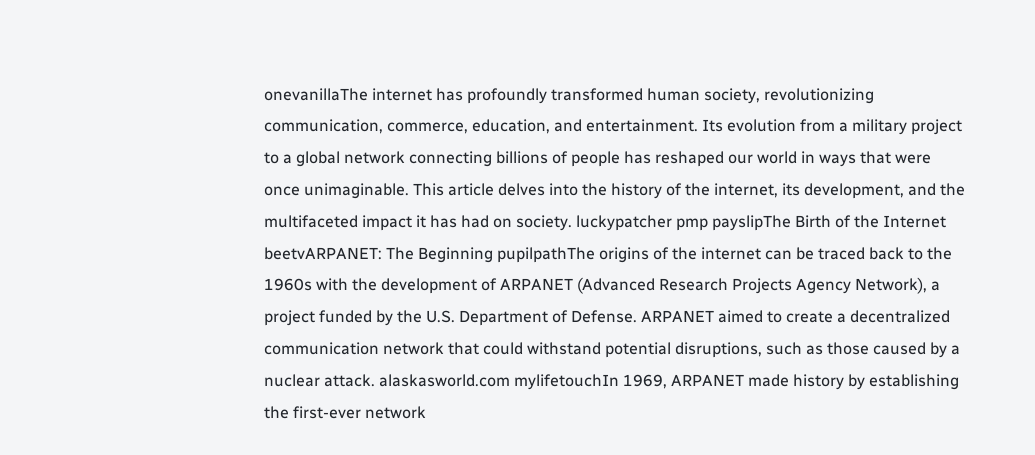onevanillaThe internet has profoundly transformed human society, revolutionizing communication, commerce, education, and entertainment. Its evolution from a military project to a global network connecting billions of people has reshaped our world in ways that were once unimaginable. This article delves into the history of the internet, its development, and the multifaceted impact it has had on society. luckypatcher pmp payslipThe Birth of the Internet beetvARPANET: The Beginning pupilpathThe origins of the internet can be traced back to the 1960s with the development of ARPANET (Advanced Research Projects Agency Network), a project funded by the U.S. Department of Defense. ARPANET aimed to create a decentralized communication network that could withstand potential disruptions, such as those caused by a nuclear attack. alaskasworld.com mylifetouchIn 1969, ARPANET made history by establishing the first-ever network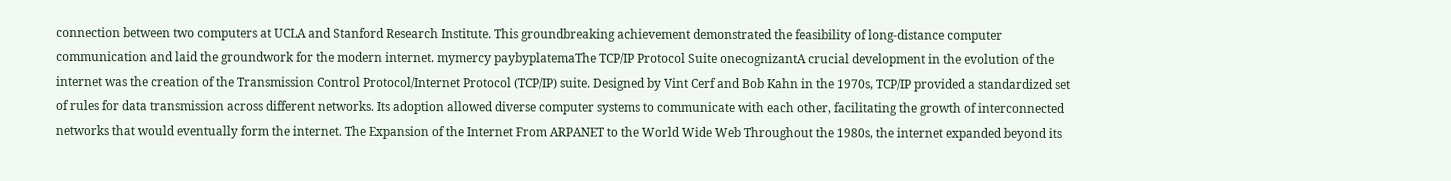connection between two computers at UCLA and Stanford Research Institute. This groundbreaking achievement demonstrated the feasibility of long-distance computer communication and laid the groundwork for the modern internet. mymercy paybyplatemaThe TCP/IP Protocol Suite onecognizantA crucial development in the evolution of the internet was the creation of the Transmission Control Protocol/Internet Protocol (TCP/IP) suite. Designed by Vint Cerf and Bob Kahn in the 1970s, TCP/IP provided a standardized set of rules for data transmission across different networks. Its adoption allowed diverse computer systems to communicate with each other, facilitating the growth of interconnected networks that would eventually form the internet. The Expansion of the Internet From ARPANET to the World Wide Web Throughout the 1980s, the internet expanded beyond its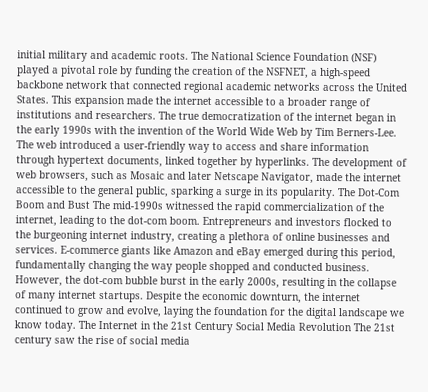initial military and academic roots. The National Science Foundation (NSF) played a pivotal role by funding the creation of the NSFNET, a high-speed backbone network that connected regional academic networks across the United States. This expansion made the internet accessible to a broader range of institutions and researchers. The true democratization of the internet began in the early 1990s with the invention of the World Wide Web by Tim Berners-Lee. The web introduced a user-friendly way to access and share information through hypertext documents, linked together by hyperlinks. The development of web browsers, such as Mosaic and later Netscape Navigator, made the internet accessible to the general public, sparking a surge in its popularity. The Dot-Com Boom and Bust The mid-1990s witnessed the rapid commercialization of the internet, leading to the dot-com boom. Entrepreneurs and investors flocked to the burgeoning internet industry, creating a plethora of online businesses and services. E-commerce giants like Amazon and eBay emerged during this period, fundamentally changing the way people shopped and conducted business. However, the dot-com bubble burst in the early 2000s, resulting in the collapse of many internet startups. Despite the economic downturn, the internet continued to grow and evolve, laying the foundation for the digital landscape we know today. The Internet in the 21st Century Social Media Revolution The 21st century saw the rise of social media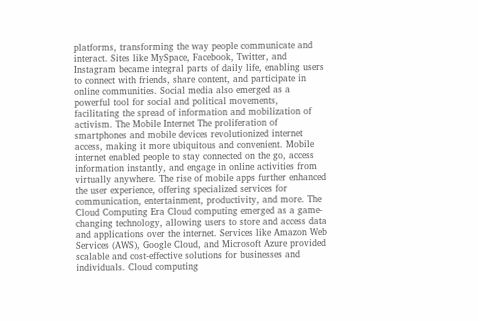platforms, transforming the way people communicate and interact. Sites like MySpace, Facebook, Twitter, and Instagram became integral parts of daily life, enabling users to connect with friends, share content, and participate in online communities. Social media also emerged as a powerful tool for social and political movements, facilitating the spread of information and mobilization of activism. The Mobile Internet The proliferation of smartphones and mobile devices revolutionized internet access, making it more ubiquitous and convenient. Mobile internet enabled people to stay connected on the go, access information instantly, and engage in online activities from virtually anywhere. The rise of mobile apps further enhanced the user experience, offering specialized services for communication, entertainment, productivity, and more. The Cloud Computing Era Cloud computing emerged as a game-changing technology, allowing users to store and access data and applications over the internet. Services like Amazon Web Services (AWS), Google Cloud, and Microsoft Azure provided scalable and cost-effective solutions for businesses and individuals. Cloud computing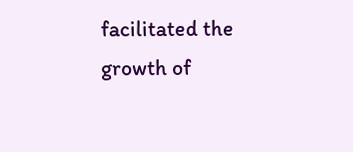facilitated the growth of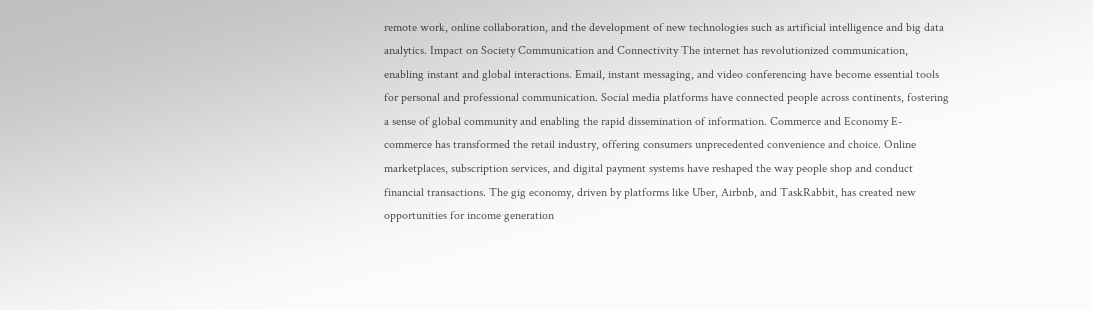remote work, online collaboration, and the development of new technologies such as artificial intelligence and big data analytics. Impact on Society Communication and Connectivity The internet has revolutionized communication, enabling instant and global interactions. Email, instant messaging, and video conferencing have become essential tools for personal and professional communication. Social media platforms have connected people across continents, fostering a sense of global community and enabling the rapid dissemination of information. Commerce and Economy E-commerce has transformed the retail industry, offering consumers unprecedented convenience and choice. Online marketplaces, subscription services, and digital payment systems have reshaped the way people shop and conduct financial transactions. The gig economy, driven by platforms like Uber, Airbnb, and TaskRabbit, has created new opportunities for income generation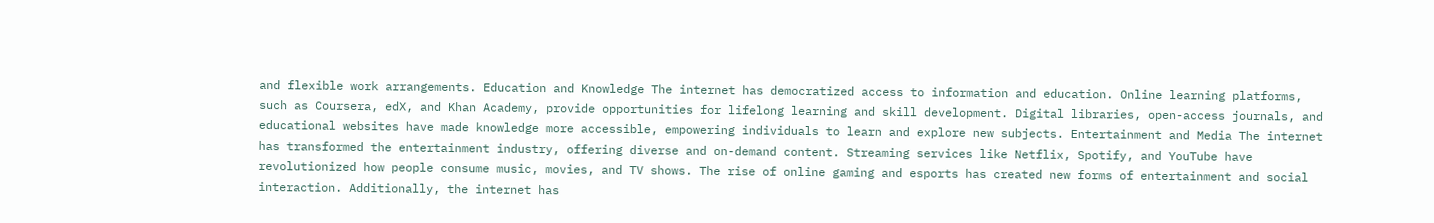and flexible work arrangements. Education and Knowledge The internet has democratized access to information and education. Online learning platforms, such as Coursera, edX, and Khan Academy, provide opportunities for lifelong learning and skill development. Digital libraries, open-access journals, and educational websites have made knowledge more accessible, empowering individuals to learn and explore new subjects. Entertainment and Media The internet has transformed the entertainment industry, offering diverse and on-demand content. Streaming services like Netflix, Spotify, and YouTube have revolutionized how people consume music, movies, and TV shows. The rise of online gaming and esports has created new forms of entertainment and social interaction. Additionally, the internet has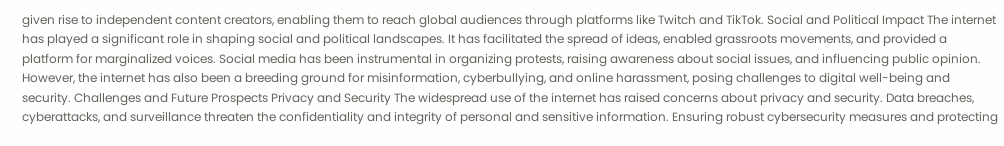given rise to independent content creators, enabling them to reach global audiences through platforms like Twitch and TikTok. Social and Political Impact The internet has played a significant role in shaping social and political landscapes. It has facilitated the spread of ideas, enabled grassroots movements, and provided a platform for marginalized voices. Social media has been instrumental in organizing protests, raising awareness about social issues, and influencing public opinion. However, the internet has also been a breeding ground for misinformation, cyberbullying, and online harassment, posing challenges to digital well-being and security. Challenges and Future Prospects Privacy and Security The widespread use of the internet has raised concerns about privacy and security. Data breaches, cyberattacks, and surveillance threaten the confidentiality and integrity of personal and sensitive information. Ensuring robust cybersecurity measures and protecting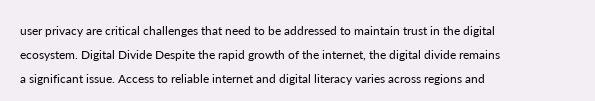user privacy are critical challenges that need to be addressed to maintain trust in the digital ecosystem. Digital Divide Despite the rapid growth of the internet, the digital divide remains a significant issue. Access to reliable internet and digital literacy varies across regions and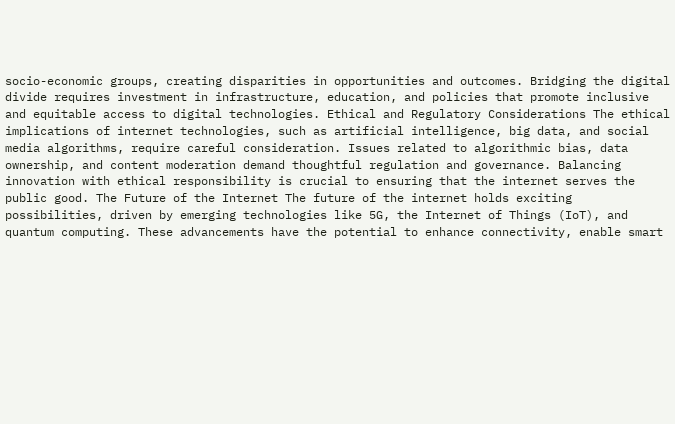socio-economic groups, creating disparities in opportunities and outcomes. Bridging the digital divide requires investment in infrastructure, education, and policies that promote inclusive and equitable access to digital technologies. Ethical and Regulatory Considerations The ethical implications of internet technologies, such as artificial intelligence, big data, and social media algorithms, require careful consideration. Issues related to algorithmic bias, data ownership, and content moderation demand thoughtful regulation and governance. Balancing innovation with ethical responsibility is crucial to ensuring that the internet serves the public good. The Future of the Internet The future of the internet holds exciting possibilities, driven by emerging technologies like 5G, the Internet of Things (IoT), and quantum computing. These advancements have the potential to enhance connectivity, enable smart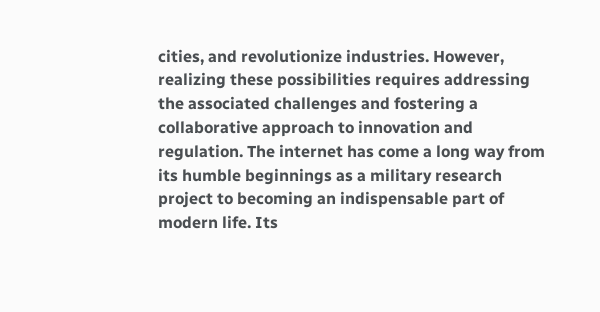cities, and revolutionize industries. However, realizing these possibilities requires addressing the associated challenges and fostering a collaborative approach to innovation and regulation. The internet has come a long way from its humble beginnings as a military research project to becoming an indispensable part of modern life. Its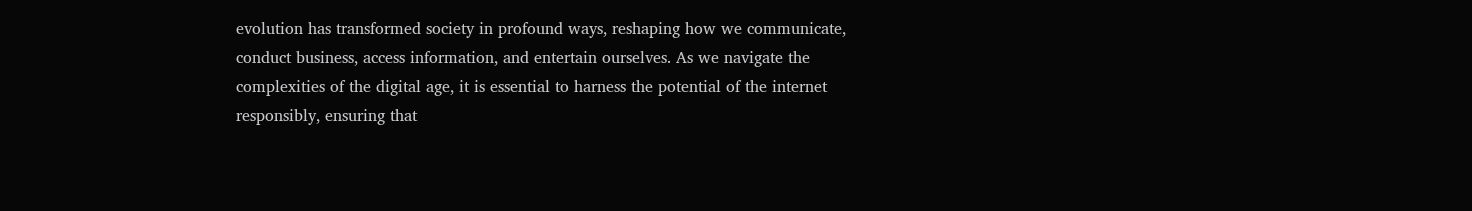evolution has transformed society in profound ways, reshaping how we communicate, conduct business, access information, and entertain ourselves. As we navigate the complexities of the digital age, it is essential to harness the potential of the internet responsibly, ensuring that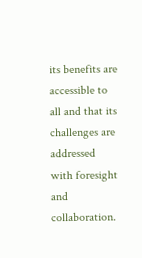its benefits are accessible to all and that its challenges are addressed with foresight and collaboration.